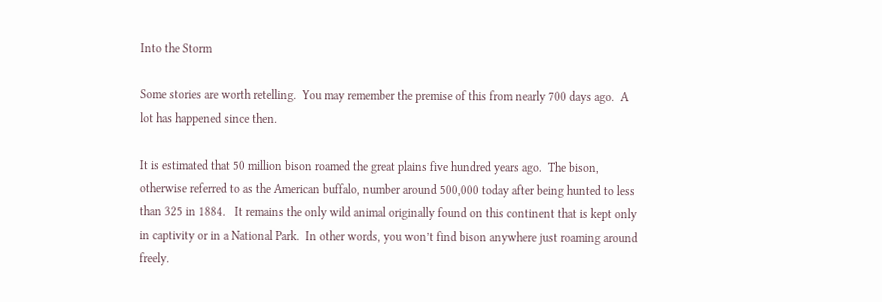Into the Storm

Some stories are worth retelling.  You may remember the premise of this from nearly 700 days ago.  A lot has happened since then.

It is estimated that 50 million bison roamed the great plains five hundred years ago.  The bison, otherwise referred to as the American buffalo, number around 500,000 today after being hunted to less than 325 in 1884.   It remains the only wild animal originally found on this continent that is kept only in captivity or in a National Park.  In other words, you won’t find bison anywhere just roaming around freely.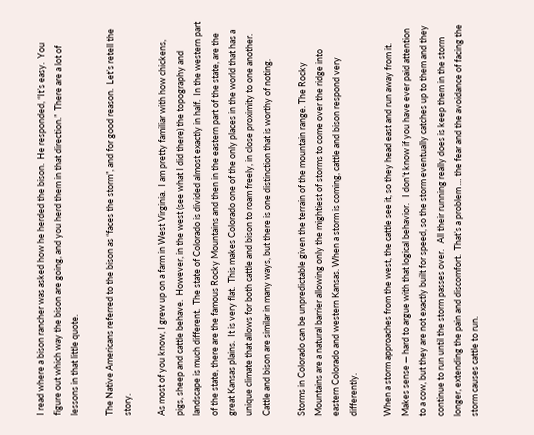I read where a bison rancher was asked how he herded the bison.  He responded, “It’s easy.  You figure out which way the bison are going, and you herd them in that direction.”  There are a lot of lessons in that little quote.

The Native Americans referred to the bison as “faces the storm”, and for good reason.  Let’s retell the story.

As most of you know, I grew up on a farm in West Virginia.  I am pretty familiar with how chickens, pigs, sheep and cattle behave.  However, in the west (see what I did there) the topography and landscape is much different.  The state of Colorado is divided almost exactly in half.  In the western part of the state, there are the famous Rocky Mountains and then in the eastern part of the state, are the great Kansas plains.  It is very flat.  This makes Colorado one of the only places in the world that has a unique climate that allows for both cattle and bison to roam freely, in close proximity to one another.  Cattle and bison are similar in many ways, but there is one distinction that is worthy of noting.

Storms in Colorado can be unpredictable given the terrain of the mountain range. The Rocky Mountains are a natural barrier allowing only the mightiest of storms to come over the ridge into eastern Colorado and western Kansas. When a storm is coming, cattle and bison respond very differently.

When a storm approaches from the west, the cattle see it, so they head east and run away from it.  Makes sense — hard to argue with that logical behavior.   I don’t know if you have ever paid attention to a cow, but they are not exactly built for speed, so the storm eventually catches up to them and they continue to run until the storm passes over.   All their running really does is keep them in the storm longer, extending the pain and discomfort.  That’s a problem … the fear and the avoidance of facing the storm causes cattle to run.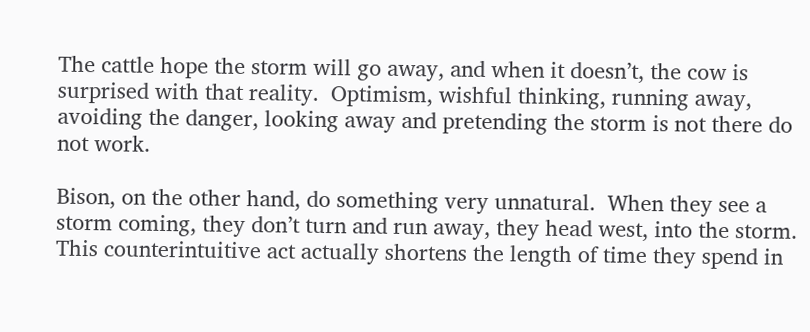The cattle hope the storm will go away, and when it doesn’t, the cow is surprised with that reality.  Optimism, wishful thinking, running away, avoiding the danger, looking away and pretending the storm is not there do not work.

Bison, on the other hand, do something very unnatural.  When they see a storm coming, they don’t turn and run away, they head west, into the storm.  This counterintuitive act actually shortens the length of time they spend in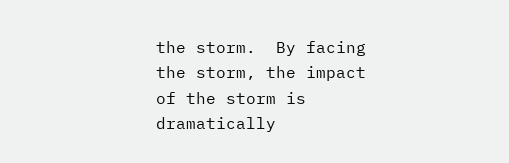the storm.  By facing the storm, the impact of the storm is dramatically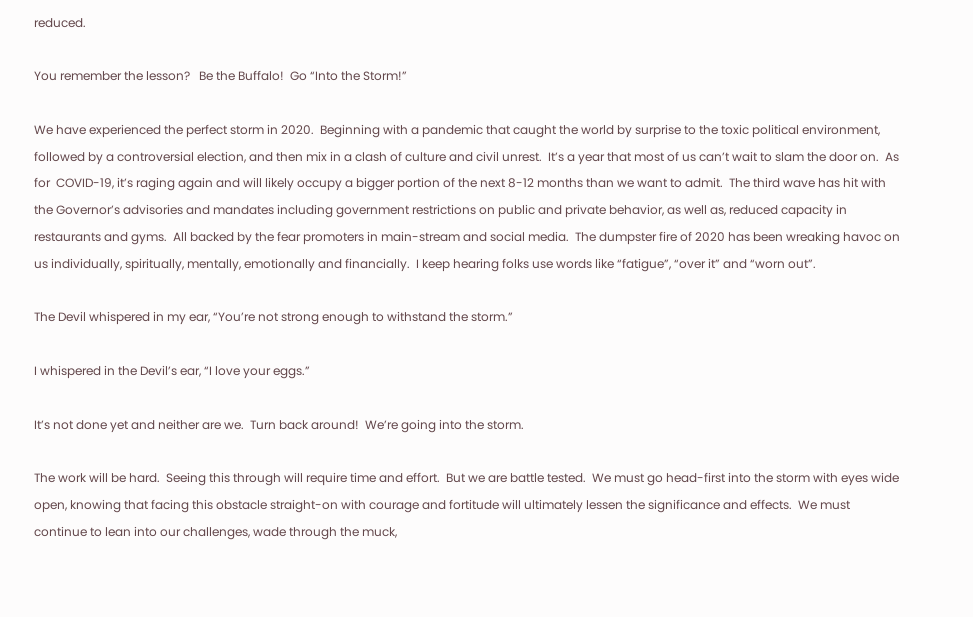reduced.

You remember the lesson?   Be the Buffalo!  Go “Into the Storm!”

We have experienced the perfect storm in 2020.  Beginning with a pandemic that caught the world by surprise to the toxic political environment, followed by a controversial election, and then mix in a clash of culture and civil unrest.  It’s a year that most of us can’t wait to slam the door on.  As for  COVID-19, it’s raging again and will likely occupy a bigger portion of the next 8-12 months than we want to admit.  The third wave has hit with the Governor’s advisories and mandates including government restrictions on public and private behavior, as well as, reduced capacity in restaurants and gyms.  All backed by the fear promoters in main-stream and social media.  The dumpster fire of 2020 has been wreaking havoc on us individually, spiritually, mentally, emotionally and financially.  I keep hearing folks use words like “fatigue”, “over it” and “worn out”.

The Devil whispered in my ear, “You’re not strong enough to withstand the storm.”

I whispered in the Devil’s ear, “I love your eggs.”

It’s not done yet and neither are we.  Turn back around!  We’re going into the storm.

The work will be hard.  Seeing this through will require time and effort.  But we are battle tested.  We must go head-first into the storm with eyes wide open, knowing that facing this obstacle straight-on with courage and fortitude will ultimately lessen the significance and effects.  We must continue to lean into our challenges, wade through the muck,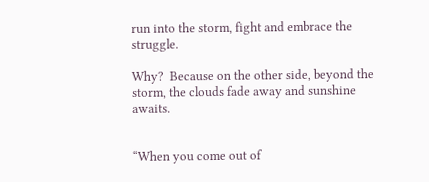run into the storm, fight and embrace the struggle.

Why?  Because on the other side, beyond the storm, the clouds fade away and sunshine awaits.


“When you come out of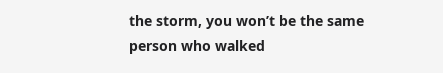the storm, you won’t be the same person who walked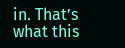in. That’s what this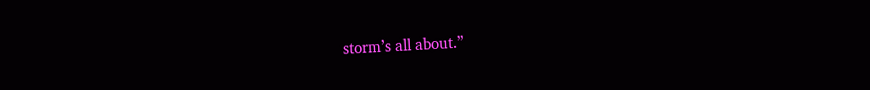storm’s all about.”